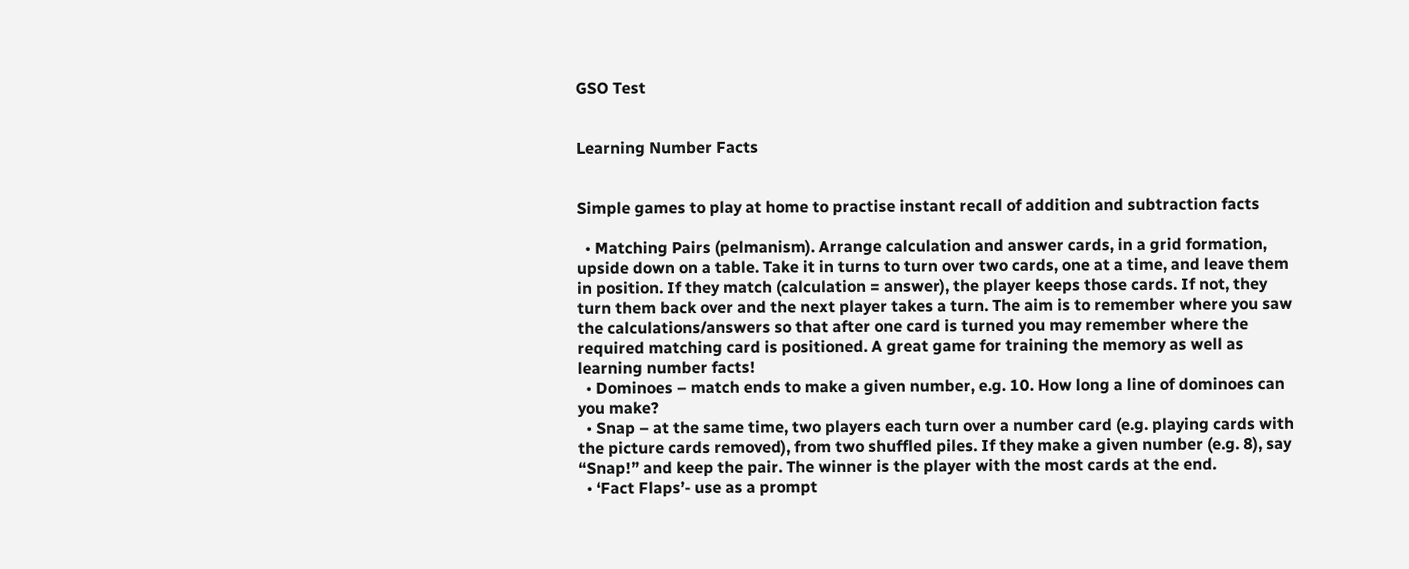GSO Test


Learning Number Facts


Simple games to play at home to practise instant recall of addition and subtraction facts

  • Matching Pairs (pelmanism). Arrange calculation and answer cards, in a grid formation, upside down on a table. Take it in turns to turn over two cards, one at a time, and leave them in position. If they match (calculation = answer), the player keeps those cards. If not, they turn them back over and the next player takes a turn. The aim is to remember where you saw the calculations/answers so that after one card is turned you may remember where the required matching card is positioned. A great game for training the memory as well as learning number facts!
  • Dominoes – match ends to make a given number, e.g. 10. How long a line of dominoes can you make?
  • Snap – at the same time, two players each turn over a number card (e.g. playing cards with the picture cards removed), from two shuffled piles. If they make a given number (e.g. 8), say “Snap!” and keep the pair. The winner is the player with the most cards at the end.
  • ‘Fact Flaps’- use as a prompt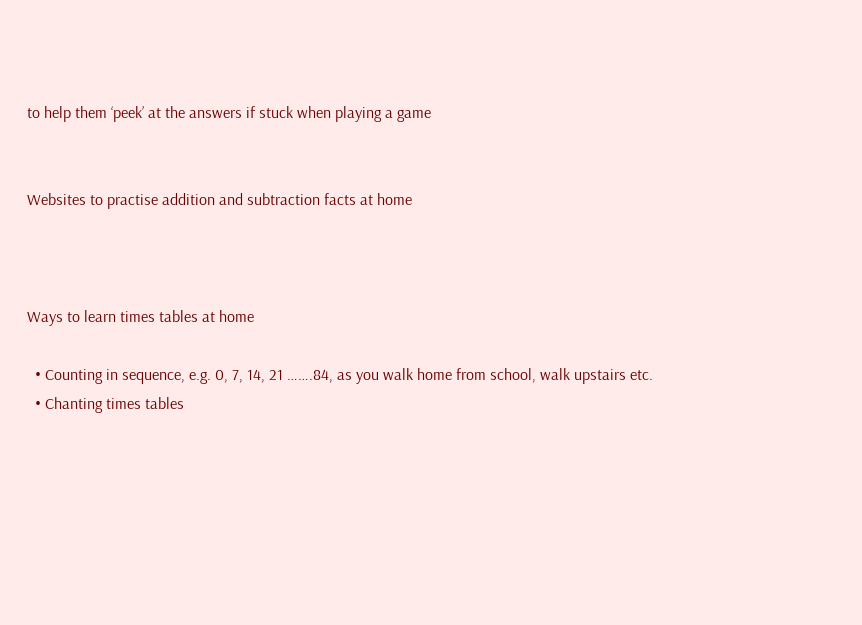to help them ‘peek’ at the answers if stuck when playing a game


Websites to practise addition and subtraction facts at home



Ways to learn times tables at home

  • Counting in sequence, e.g. 0, 7, 14, 21 …….84, as you walk home from school, walk upstairs etc.
  • Chanting times tables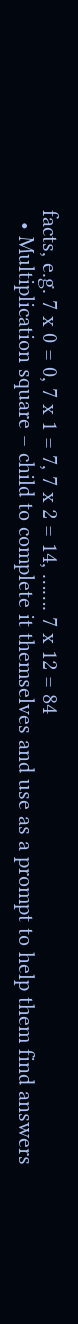facts, e.g. 7 x 0 = 0, 7 x 1 = 7, 7 x 2 = 14, ……. 7 x 12 = 84
  • Multiplication square – child to complete it themselves and use as a prompt to help them find answers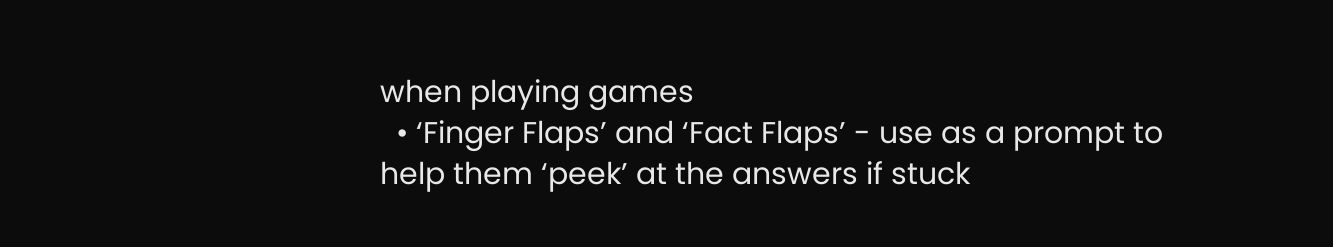when playing games
  • ‘Finger Flaps’ and ‘Fact Flaps’ - use as a prompt to help them ‘peek’ at the answers if stuck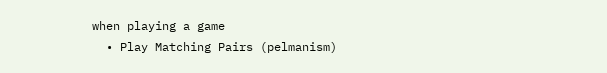when playing a game
  • Play Matching Pairs (pelmanism)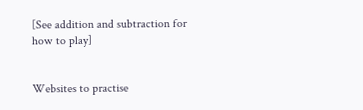[See addition and subtraction for how to play]


Websites to practise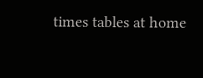times tables at home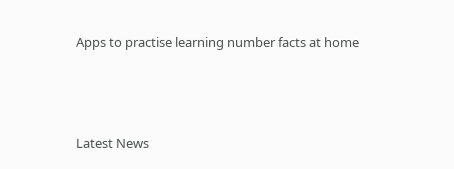Apps to practise learning number facts at home



Latest News